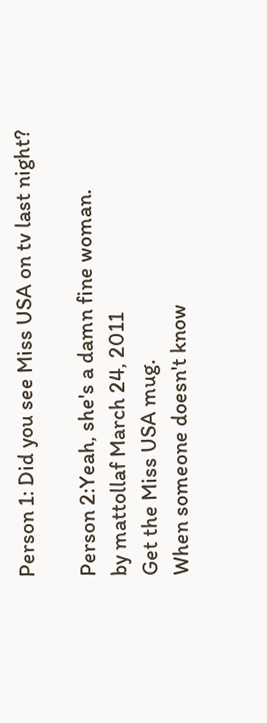Person 1: Did you see Miss USA on tv last night?

Person 2:Yeah, she's a damn fine woman.
by mattollaf March 24, 2011
Get the Miss USA mug.
When someone doesn't know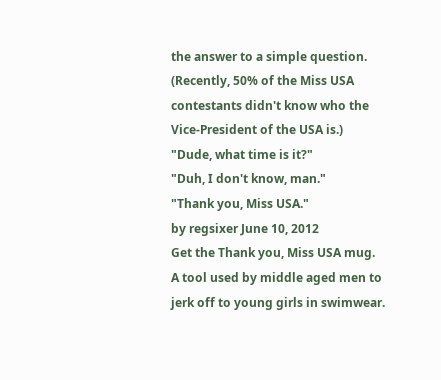the answer to a simple question. (Recently, 50% of the Miss USA contestants didn't know who the Vice-President of the USA is.)
"Dude, what time is it?"
"Duh, I don't know, man."
"Thank you, Miss USA."
by regsixer June 10, 2012
Get the Thank you, Miss USA mug.
A tool used by middle aged men to jerk off to young girls in swimwear.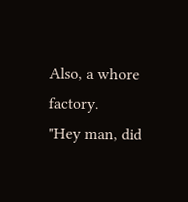Also, a whore factory.
"Hey man, did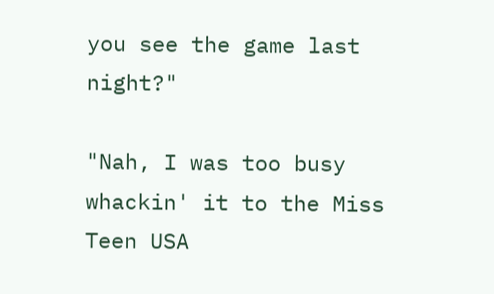you see the game last night?"

"Nah, I was too busy whackin' it to the Miss Teen USA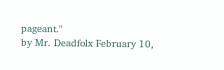pageant."
by Mr. Deadfolx February 10,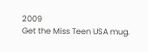2009
Get the Miss Teen USA mug.